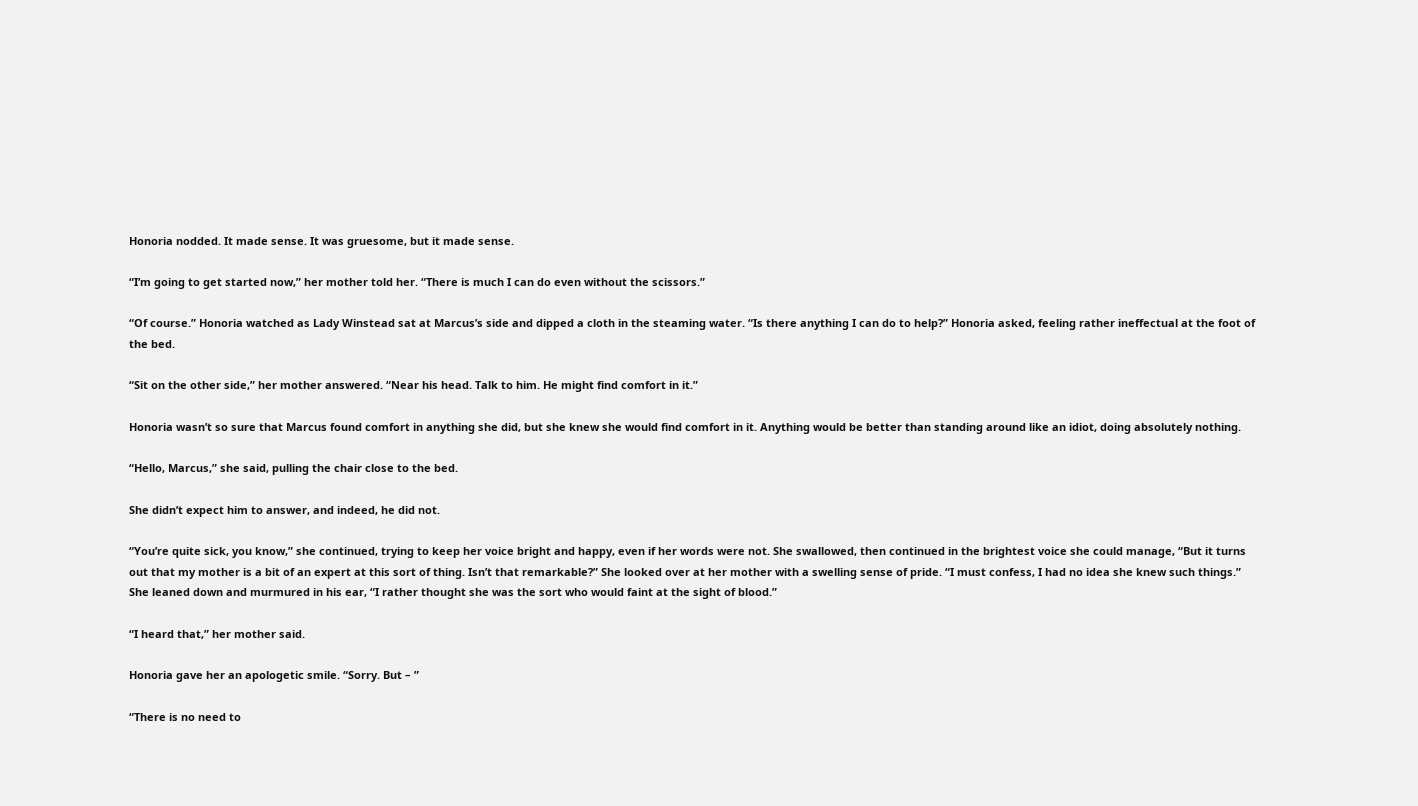Honoria nodded. It made sense. It was gruesome, but it made sense.

“I’m going to get started now,” her mother told her. “There is much I can do even without the scissors.”

“Of course.” Honoria watched as Lady Winstead sat at Marcus’s side and dipped a cloth in the steaming water. “Is there anything I can do to help?” Honoria asked, feeling rather ineffectual at the foot of the bed.

“Sit on the other side,” her mother answered. “Near his head. Talk to him. He might find comfort in it.”

Honoria wasn’t so sure that Marcus found comfort in anything she did, but she knew she would find comfort in it. Anything would be better than standing around like an idiot, doing absolutely nothing.

“Hello, Marcus,” she said, pulling the chair close to the bed.

She didn’t expect him to answer, and indeed, he did not.

“You’re quite sick, you know,” she continued, trying to keep her voice bright and happy, even if her words were not. She swallowed, then continued in the brightest voice she could manage, “But it turns out that my mother is a bit of an expert at this sort of thing. Isn’t that remarkable?” She looked over at her mother with a swelling sense of pride. “I must confess, I had no idea she knew such things.” She leaned down and murmured in his ear, “I rather thought she was the sort who would faint at the sight of blood.”

“I heard that,” her mother said.

Honoria gave her an apologetic smile. “Sorry. But – ”

“There is no need to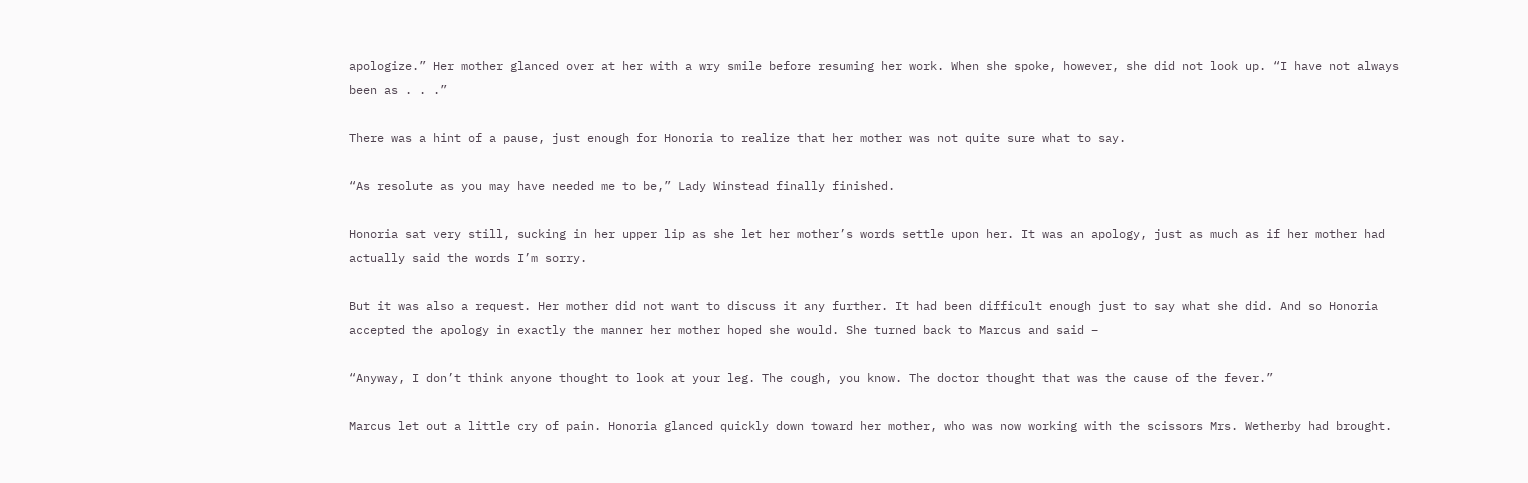apologize.” Her mother glanced over at her with a wry smile before resuming her work. When she spoke, however, she did not look up. “I have not always been as . . .”

There was a hint of a pause, just enough for Honoria to realize that her mother was not quite sure what to say.

“As resolute as you may have needed me to be,” Lady Winstead finally finished.

Honoria sat very still, sucking in her upper lip as she let her mother’s words settle upon her. It was an apology, just as much as if her mother had actually said the words I’m sorry.

But it was also a request. Her mother did not want to discuss it any further. It had been difficult enough just to say what she did. And so Honoria accepted the apology in exactly the manner her mother hoped she would. She turned back to Marcus and said –

“Anyway, I don’t think anyone thought to look at your leg. The cough, you know. The doctor thought that was the cause of the fever.”

Marcus let out a little cry of pain. Honoria glanced quickly down toward her mother, who was now working with the scissors Mrs. Wetherby had brought.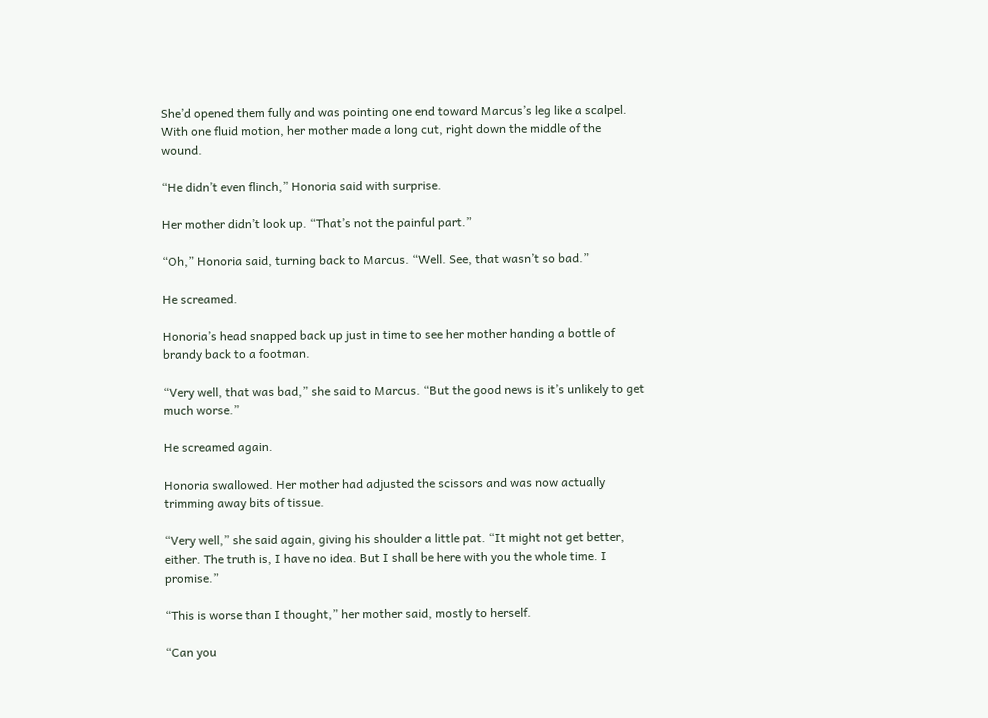She’d opened them fully and was pointing one end toward Marcus’s leg like a scalpel. With one fluid motion, her mother made a long cut, right down the middle of the wound.

“He didn’t even flinch,” Honoria said with surprise.

Her mother didn’t look up. “That’s not the painful part.”

“Oh,” Honoria said, turning back to Marcus. “Well. See, that wasn’t so bad.”

He screamed.

Honoria’s head snapped back up just in time to see her mother handing a bottle of brandy back to a footman.

“Very well, that was bad,” she said to Marcus. “But the good news is it’s unlikely to get much worse.”

He screamed again.

Honoria swallowed. Her mother had adjusted the scissors and was now actually trimming away bits of tissue.

“Very well,” she said again, giving his shoulder a little pat. “It might not get better, either. The truth is, I have no idea. But I shall be here with you the whole time. I promise.”

“This is worse than I thought,” her mother said, mostly to herself.

“Can you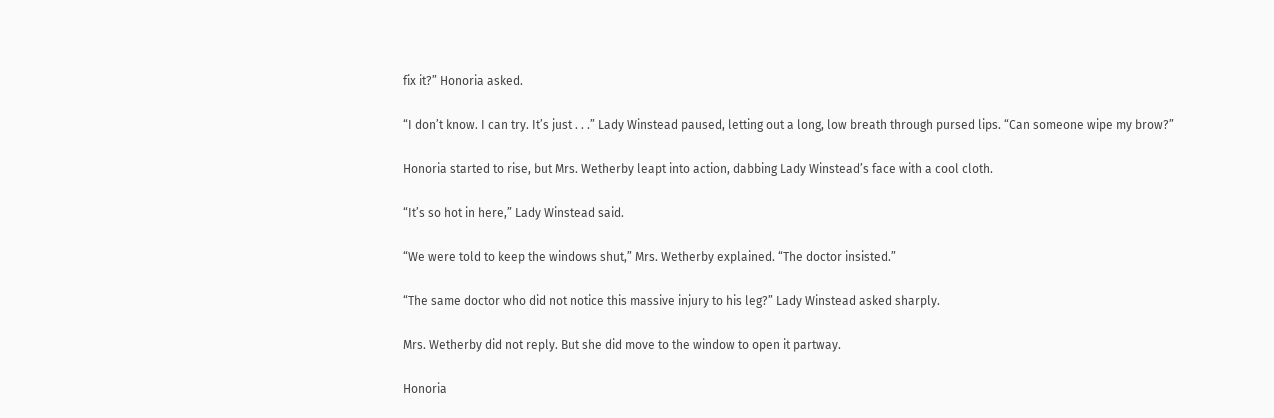fix it?” Honoria asked.

“I don’t know. I can try. It’s just . . .” Lady Winstead paused, letting out a long, low breath through pursed lips. “Can someone wipe my brow?”

Honoria started to rise, but Mrs. Wetherby leapt into action, dabbing Lady Winstead’s face with a cool cloth.

“It’s so hot in here,” Lady Winstead said.

“We were told to keep the windows shut,” Mrs. Wetherby explained. “The doctor insisted.”

“The same doctor who did not notice this massive injury to his leg?” Lady Winstead asked sharply.

Mrs. Wetherby did not reply. But she did move to the window to open it partway.

Honoria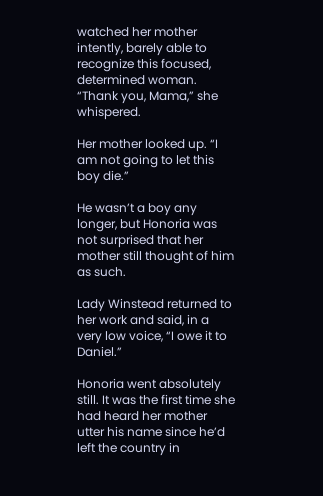watched her mother intently, barely able to recognize this focused, determined woman. “Thank you, Mama,” she whispered.

Her mother looked up. “I am not going to let this boy die.”

He wasn’t a boy any longer, but Honoria was not surprised that her mother still thought of him as such.

Lady Winstead returned to her work and said, in a very low voice, “I owe it to Daniel.”

Honoria went absolutely still. It was the first time she had heard her mother utter his name since he’d left the country in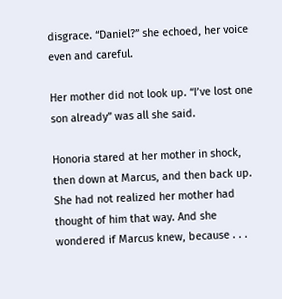disgrace. “Daniel?” she echoed, her voice even and careful.

Her mother did not look up. “I’ve lost one son already” was all she said.

Honoria stared at her mother in shock, then down at Marcus, and then back up. She had not realized her mother had thought of him that way. And she wondered if Marcus knew, because . . .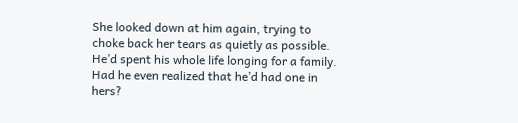She looked down at him again, trying to choke back her tears as quietly as possible. He’d spent his whole life longing for a family. Had he even realized that he’d had one in hers?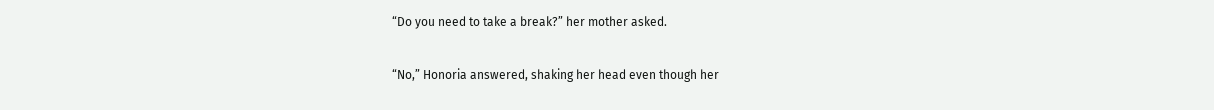“Do you need to take a break?” her mother asked.

“No,” Honoria answered, shaking her head even though her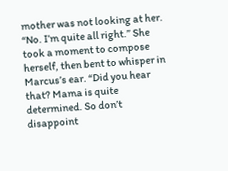mother was not looking at her. “No. I’m quite all right.” She took a moment to compose herself, then bent to whisper in Marcus’s ear. “Did you hear that? Mama is quite determined. So don’t disappoint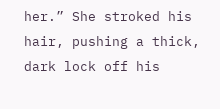her.” She stroked his hair, pushing a thick, dark lock off his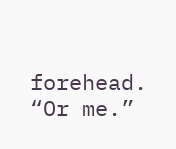forehead. “Or me.”